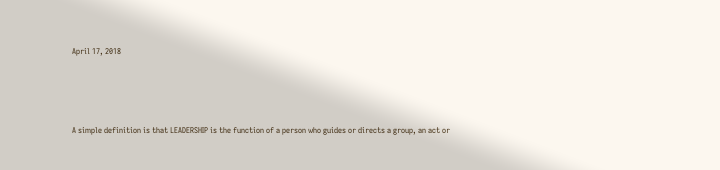April 17, 2018





A simple definition is that LEADERSHIP is the function of a person who guides or directs a group, an act or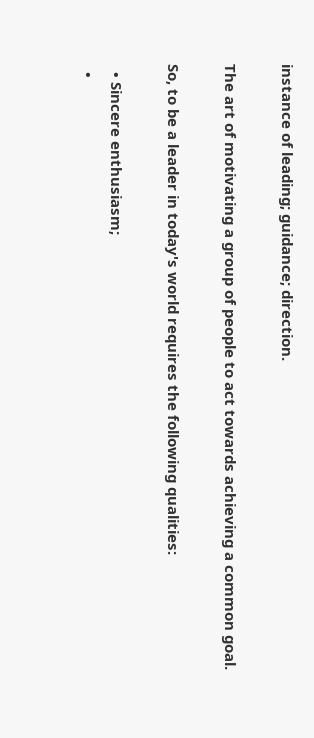instance of leading; guidance; direction.

The art of motivating a group of people to act towards achieving a common goal.

So, to be a leader in today's world requires the following qualities:

  • Sincere enthusiasm;
  •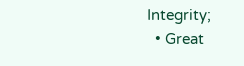Integrity;
  • Great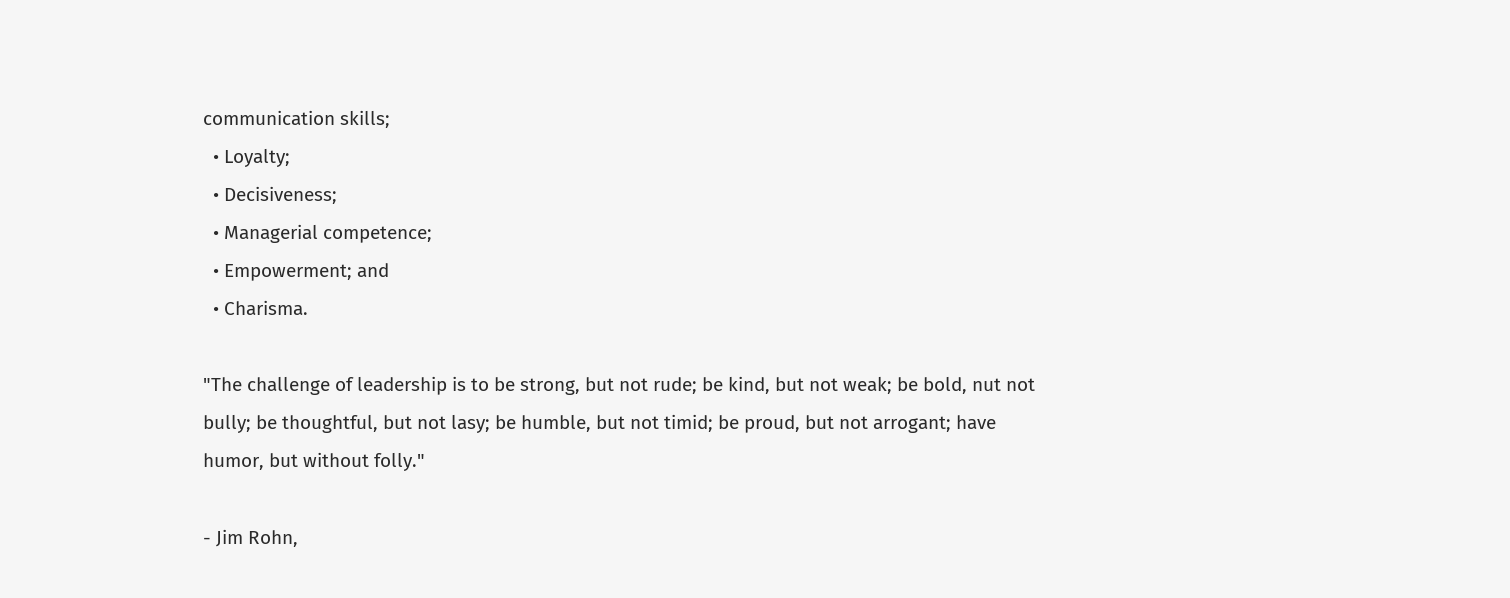communication skills;
  • Loyalty;
  • Decisiveness;
  • Managerial competence;
  • Empowerment; and
  • Charisma.

"The challenge of leadership is to be strong, but not rude; be kind, but not weak; be bold, nut not bully; be thoughtful, but not lasy; be humble, but not timid; be proud, but not arrogant; have humor, but without folly."

- Jim Rohn,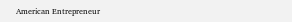American Entrepreneur